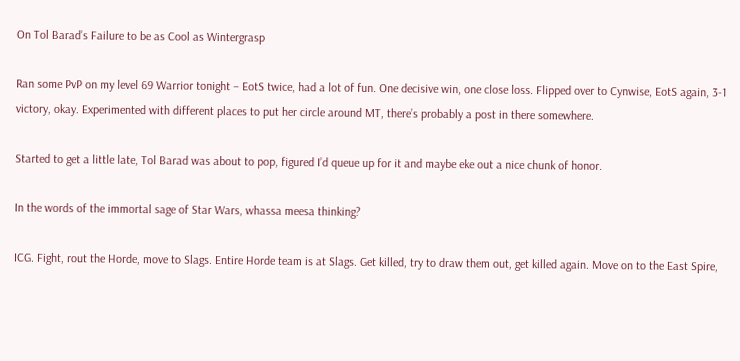On Tol Barad’s Failure to be as Cool as Wintergrasp

Ran some PvP on my level 69 Warrior tonight – EotS twice, had a lot of fun. One decisive win, one close loss. Flipped over to Cynwise, EotS again, 3-1 victory, okay. Experimented with different places to put her circle around MT, there’s probably a post in there somewhere.

Started to get a little late, Tol Barad was about to pop, figured I’d queue up for it and maybe eke out a nice chunk of honor.

In the words of the immortal sage of Star Wars, whassa meesa thinking?

ICG. Fight, rout the Horde, move to Slags. Entire Horde team is at Slags. Get killed, try to draw them out, get killed again. Move on to the East Spire,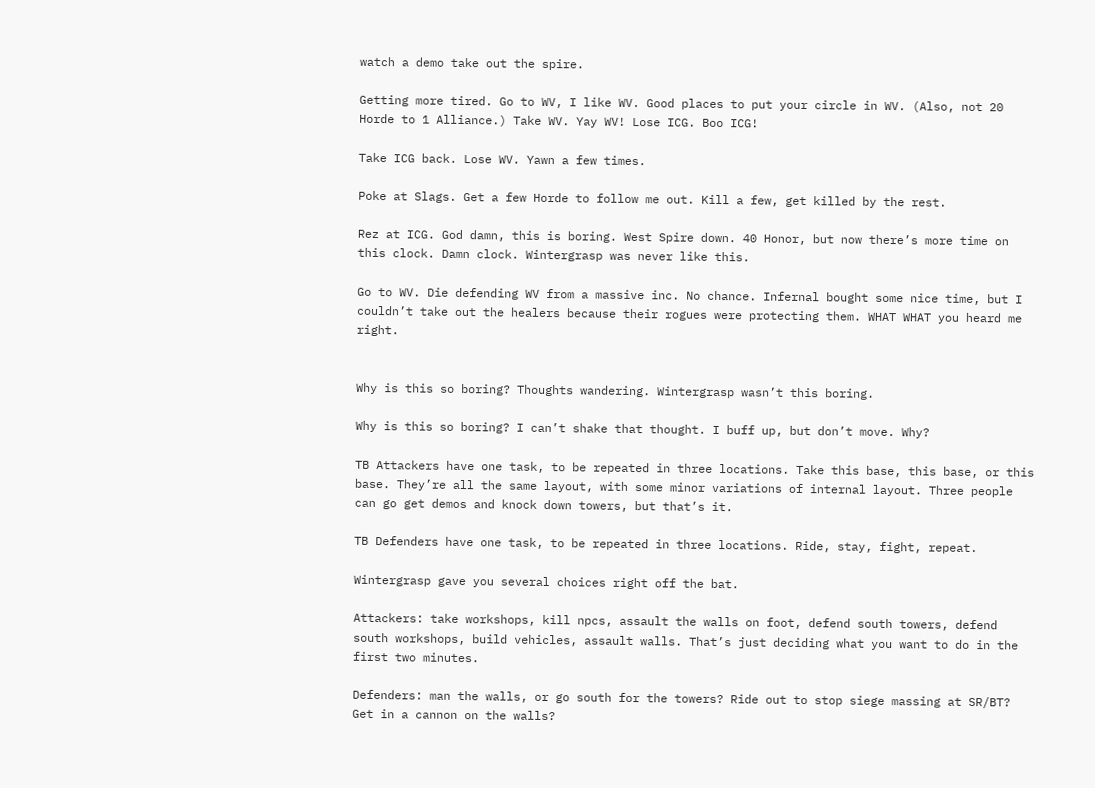watch a demo take out the spire.

Getting more tired. Go to WV, I like WV. Good places to put your circle in WV. (Also, not 20 Horde to 1 Alliance.) Take WV. Yay WV! Lose ICG. Boo ICG!

Take ICG back. Lose WV. Yawn a few times.

Poke at Slags. Get a few Horde to follow me out. Kill a few, get killed by the rest.

Rez at ICG. God damn, this is boring. West Spire down. 40 Honor, but now there’s more time on this clock. Damn clock. Wintergrasp was never like this.

Go to WV. Die defending WV from a massive inc. No chance. Infernal bought some nice time, but I couldn’t take out the healers because their rogues were protecting them. WHAT WHAT you heard me right.


Why is this so boring? Thoughts wandering. Wintergrasp wasn’t this boring.

Why is this so boring? I can’t shake that thought. I buff up, but don’t move. Why?

TB Attackers have one task, to be repeated in three locations. Take this base, this base, or this base. They’re all the same layout, with some minor variations of internal layout. Three people can go get demos and knock down towers, but that’s it.

TB Defenders have one task, to be repeated in three locations. Ride, stay, fight, repeat.

Wintergrasp gave you several choices right off the bat.

Attackers: take workshops, kill npcs, assault the walls on foot, defend south towers, defend south workshops, build vehicles, assault walls. That’s just deciding what you want to do in the first two minutes.

Defenders: man the walls, or go south for the towers? Ride out to stop siege massing at SR/BT? Get in a cannon on the walls?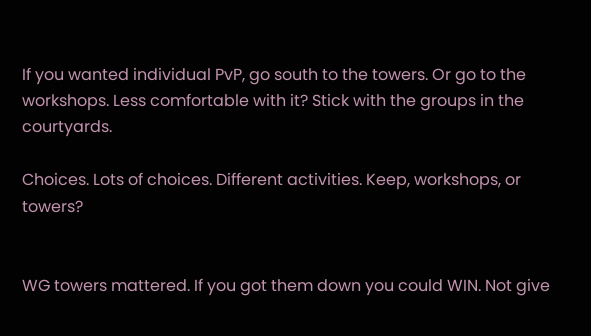If you wanted individual PvP, go south to the towers. Or go to the workshops. Less comfortable with it? Stick with the groups in the courtyards.

Choices. Lots of choices. Different activities. Keep, workshops, or towers?


WG towers mattered. If you got them down you could WIN. Not give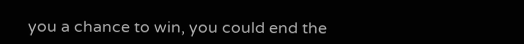you a chance to win, you could end the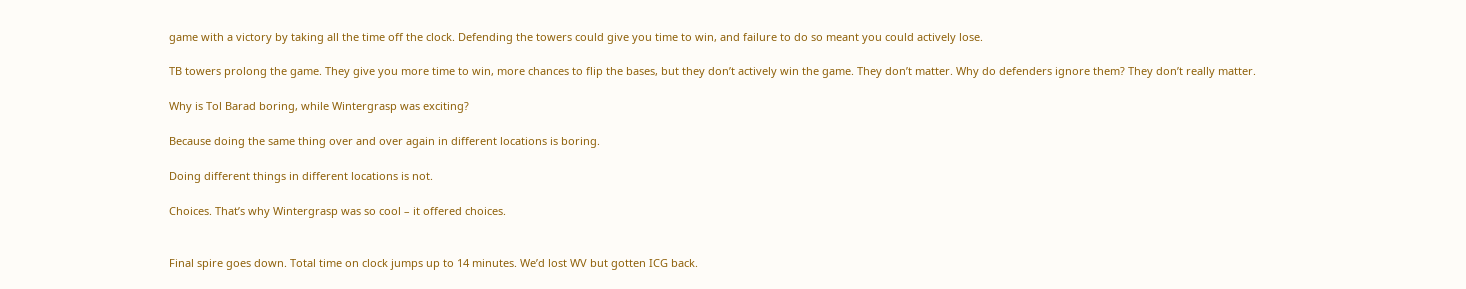game with a victory by taking all the time off the clock. Defending the towers could give you time to win, and failure to do so meant you could actively lose.

TB towers prolong the game. They give you more time to win, more chances to flip the bases, but they don’t actively win the game. They don’t matter. Why do defenders ignore them? They don’t really matter.

Why is Tol Barad boring, while Wintergrasp was exciting?

Because doing the same thing over and over again in different locations is boring.

Doing different things in different locations is not.

Choices. That’s why Wintergrasp was so cool – it offered choices.


Final spire goes down. Total time on clock jumps up to 14 minutes. We’d lost WV but gotten ICG back.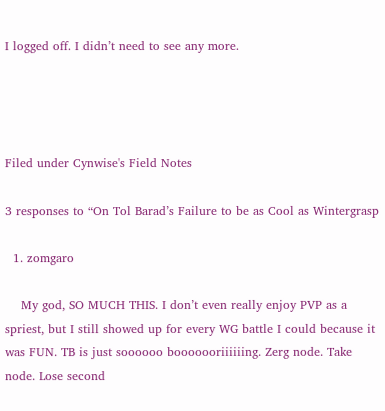I logged off. I didn’t need to see any more.




Filed under Cynwise's Field Notes

3 responses to “On Tol Barad’s Failure to be as Cool as Wintergrasp

  1. zomgaro

    My god, SO MUCH THIS. I don’t even really enjoy PVP as a spriest, but I still showed up for every WG battle I could because it was FUN. TB is just soooooo booooooriiiiiing. Zerg node. Take node. Lose second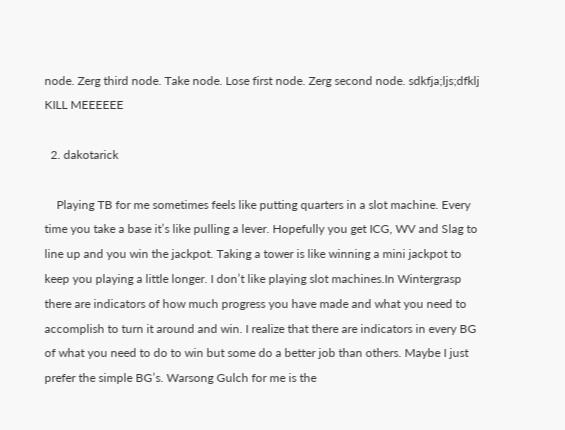node. Zerg third node. Take node. Lose first node. Zerg second node. sdkfja;ljs;dfklj KILL MEEEEEE

  2. dakotarick

    Playing TB for me sometimes feels like putting quarters in a slot machine. Every time you take a base it’s like pulling a lever. Hopefully you get ICG, WV and Slag to line up and you win the jackpot. Taking a tower is like winning a mini jackpot to keep you playing a little longer. I don’t like playing slot machines.In Wintergrasp there are indicators of how much progress you have made and what you need to accomplish to turn it around and win. I realize that there are indicators in every BG of what you need to do to win but some do a better job than others. Maybe I just prefer the simple BG’s. Warsong Gulch for me is the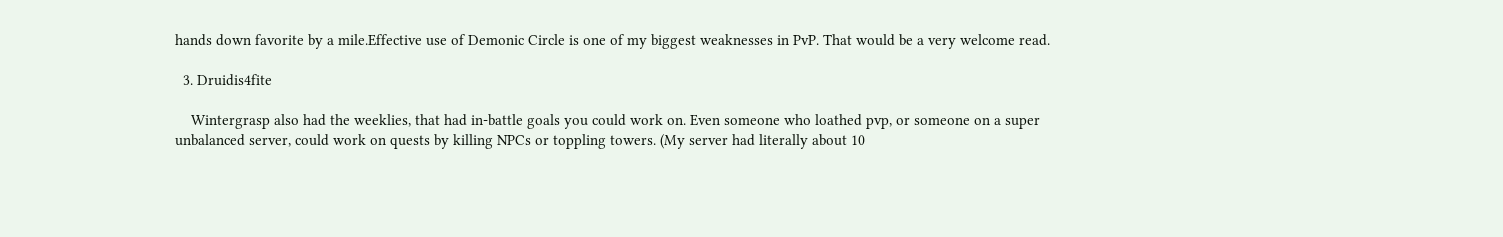hands down favorite by a mile.Effective use of Demonic Circle is one of my biggest weaknesses in PvP. That would be a very welcome read.

  3. Druidis4fite

    Wintergrasp also had the weeklies, that had in-battle goals you could work on. Even someone who loathed pvp, or someone on a super unbalanced server, could work on quests by killing NPCs or toppling towers. (My server had literally about 10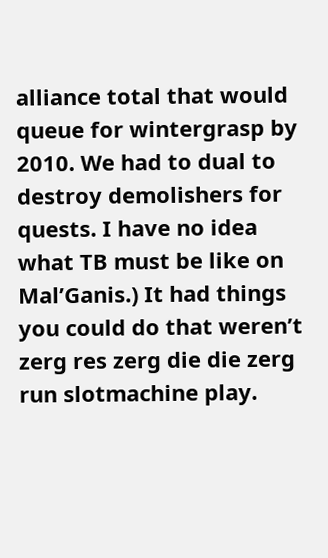alliance total that would queue for wintergrasp by 2010. We had to dual to destroy demolishers for quests. I have no idea what TB must be like on Mal’Ganis.) It had things you could do that weren’t zerg res zerg die die zerg run slotmachine play.